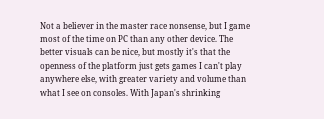Not a believer in the master race nonsense, but I game most of the time on PC than any other device. The better visuals can be nice, but mostly it's that the openness of the platform just gets games I can't play anywhere else, with greater variety and volume than what I see on consoles. With Japan's shrinking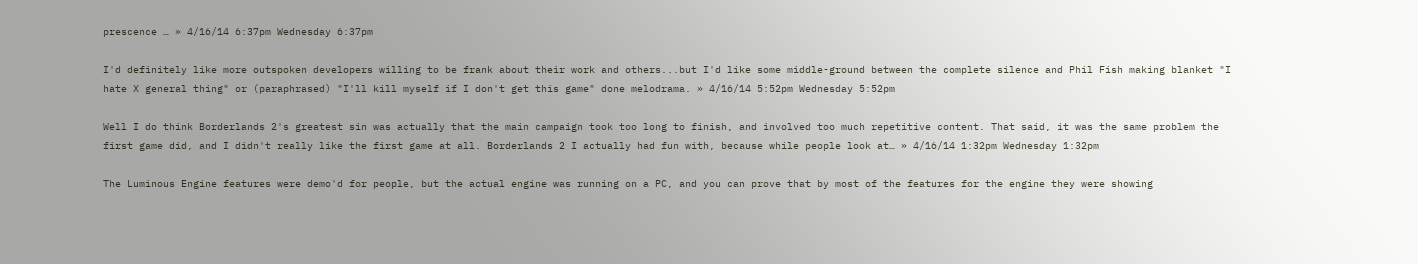prescence … » 4/16/14 6:37pm Wednesday 6:37pm

I'd definitely like more outspoken developers willing to be frank about their work and others...but I'd like some middle-ground between the complete silence and Phil Fish making blanket "I hate X general thing" or (paraphrased) "I'll kill myself if I don't get this game" done melodrama. » 4/16/14 5:52pm Wednesday 5:52pm

Well I do think Borderlands 2's greatest sin was actually that the main campaign took too long to finish, and involved too much repetitive content. That said, it was the same problem the first game did, and I didn't really like the first game at all. Borderlands 2 I actually had fun with, because while people look at… » 4/16/14 1:32pm Wednesday 1:32pm

The Luminous Engine features were demo'd for people, but the actual engine was running on a PC, and you can prove that by most of the features for the engine they were showing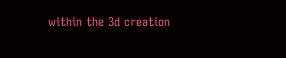within the 3d creation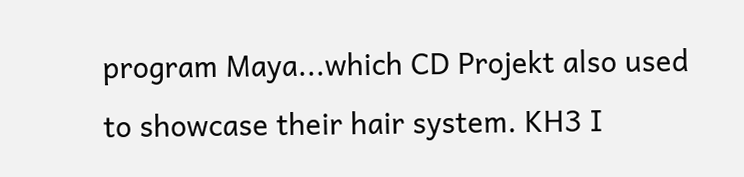program Maya...which CD Projekt also used to showcase their hair system. KH3 I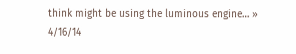think might be using the luminous engine… » 4/16/14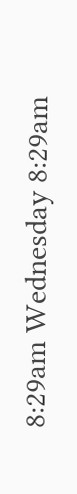8:29am Wednesday 8:29am